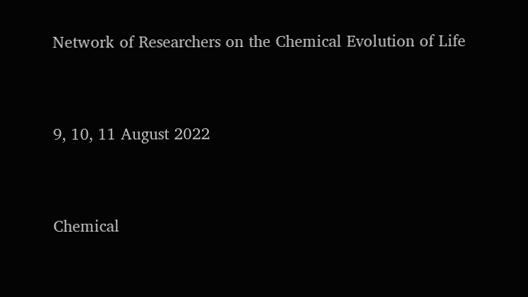Network of Researchers on the Chemical Evolution of Life


9, 10, 11 August 2022


Chemical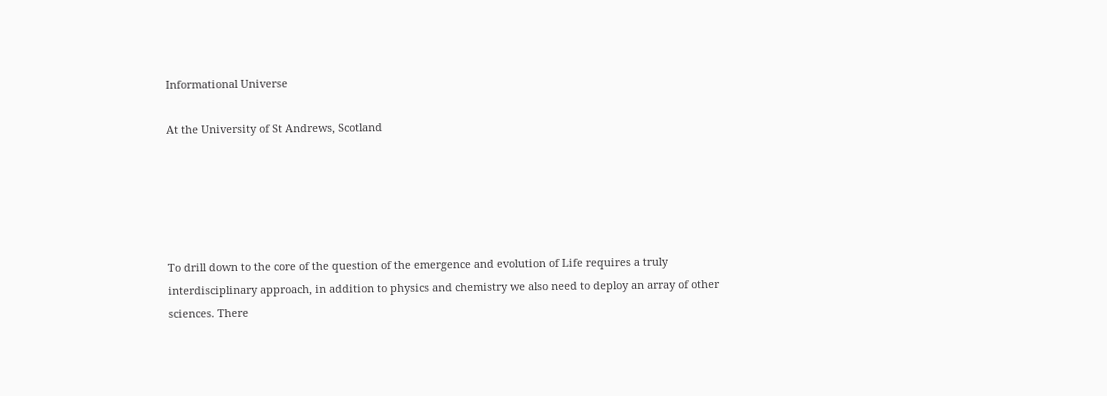Informational Universe

At the University of St Andrews, Scotland





To drill down to the core of the question of the emergence and evolution of Life requires a truly interdisciplinary approach, in addition to physics and chemistry we also need to deploy an array of other sciences. There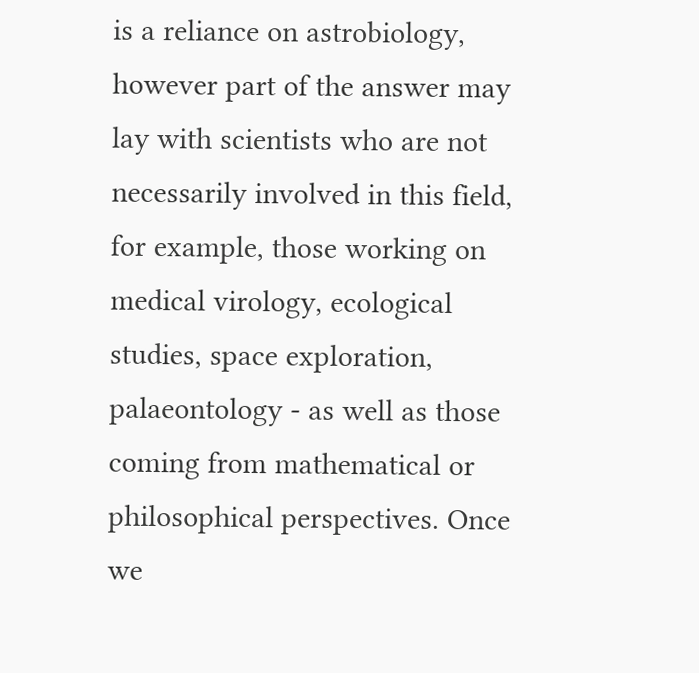is a reliance on astrobiology, however part of the answer may lay with scientists who are not necessarily involved in this field, for example, those working on medical virology, ecological studies, space exploration, palaeontology - as well as those coming from mathematical or philosophical perspectives. Once we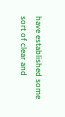have established some sort of clear and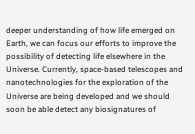deeper understanding of how life emerged on Earth, we can focus our efforts to improve the possibility of detecting life elsewhere in the Universe. Currently, space-based telescopes and nanotechnologies for the exploration of the Universe are being developed and we should soon be able detect any biosignatures of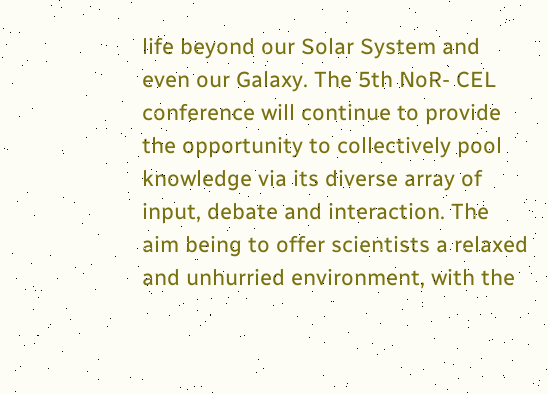life beyond our Solar System and even our Galaxy. The 5th NoR- CEL conference will continue to provide the opportunity to collectively pool knowledge via its diverse array of input, debate and interaction. The aim being to offer scientists a relaxed and unhurried environment, with the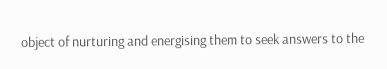object of nurturing and energising them to seek answers to the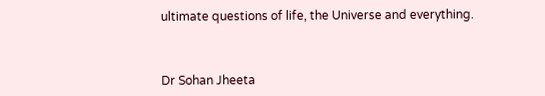ultimate questions of life, the Universe and everything.



Dr Sohan Jheeta